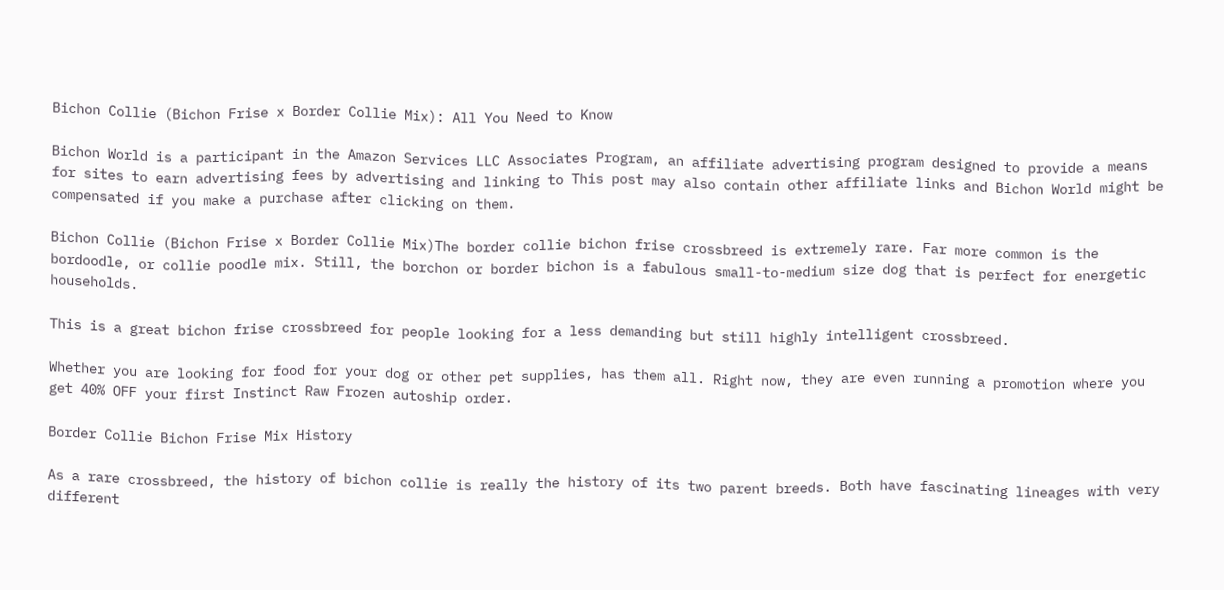Bichon Collie (Bichon Frise x Border Collie Mix): All You Need to Know

Bichon World is a participant in the Amazon Services LLC Associates Program, an affiliate advertising program designed to provide a means for sites to earn advertising fees by advertising and linking to This post may also contain other affiliate links and Bichon World might be compensated if you make a purchase after clicking on them.

Bichon Collie (Bichon Frise x Border Collie Mix)The border collie bichon frise crossbreed is extremely rare. Far more common is the bordoodle, or collie poodle mix. Still, the borchon or border bichon is a fabulous small-to-medium size dog that is perfect for energetic households.

This is a great bichon frise crossbreed for people looking for a less demanding but still highly intelligent crossbreed.

Whether you are looking for food for your dog or other pet supplies, has them all. Right now, they are even running a promotion where you get 40% OFF your first Instinct Raw Frozen autoship order.

Border Collie Bichon Frise Mix History

As a rare crossbreed, the history of bichon collie is really the history of its two parent breeds. Both have fascinating lineages with very different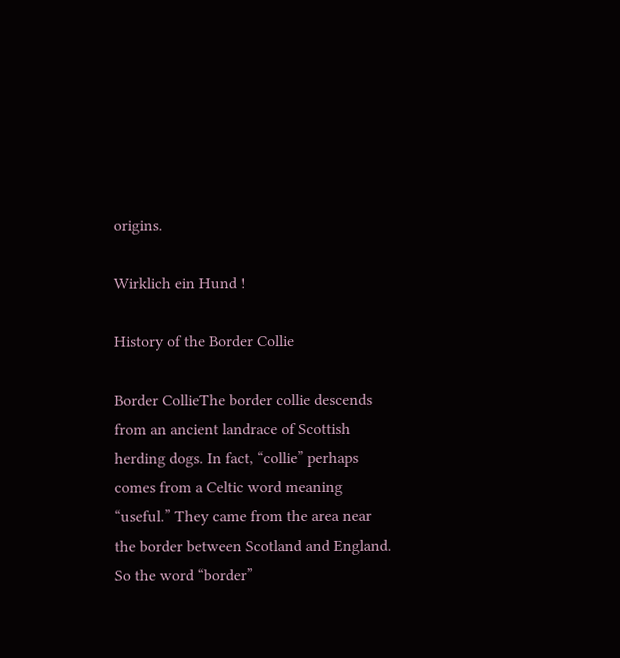origins.

Wirklich ein Hund !

History of the Border Collie

Border CollieThe border collie descends from an ancient landrace of Scottish herding dogs. In fact, “collie” perhaps comes from a Celtic word meaning “useful.” They came from the area near the border between Scotland and England. So the word “border”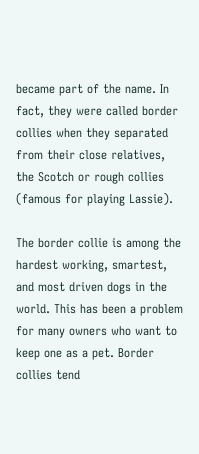became part of the name. In fact, they were called border collies when they separated from their close relatives, the Scotch or rough collies (famous for playing Lassie).

The border collie is among the hardest working, smartest, and most driven dogs in the world. This has been a problem for many owners who want to keep one as a pet. Border collies tend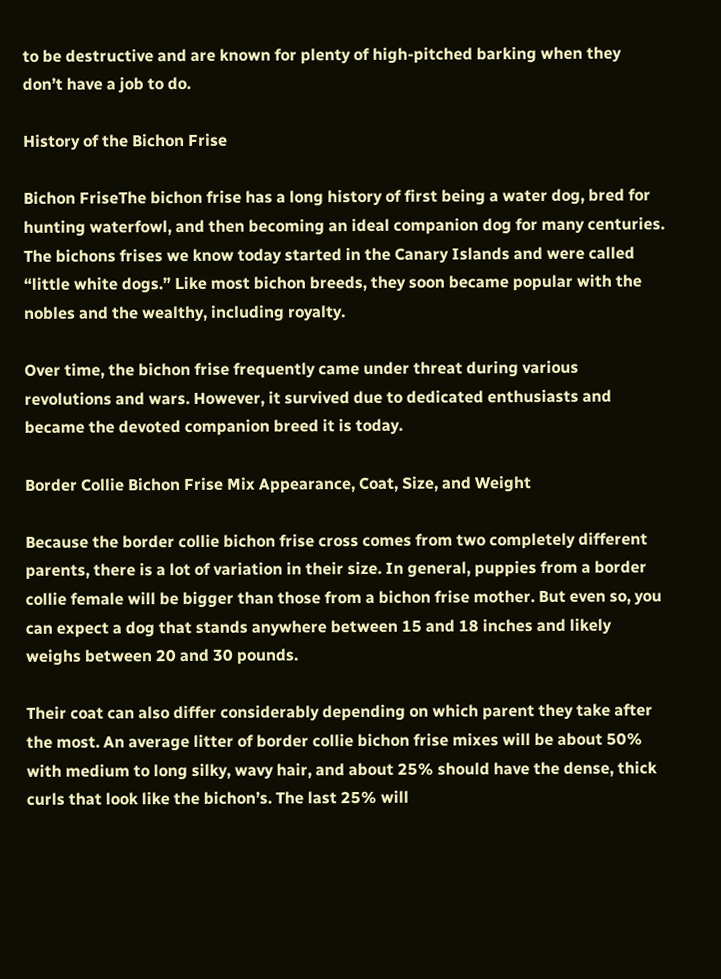to be destructive and are known for plenty of high-pitched barking when they don’t have a job to do.

History of the Bichon Frise

Bichon FriseThe bichon frise has a long history of first being a water dog, bred for hunting waterfowl, and then becoming an ideal companion dog for many centuries. The bichons frises we know today started in the Canary Islands and were called “little white dogs.” Like most bichon breeds, they soon became popular with the nobles and the wealthy, including royalty.

Over time, the bichon frise frequently came under threat during various revolutions and wars. However, it survived due to dedicated enthusiasts and became the devoted companion breed it is today.

Border Collie Bichon Frise Mix Appearance, Coat, Size, and Weight

Because the border collie bichon frise cross comes from two completely different parents, there is a lot of variation in their size. In general, puppies from a border collie female will be bigger than those from a bichon frise mother. But even so, you can expect a dog that stands anywhere between 15 and 18 inches and likely weighs between 20 and 30 pounds.

Their coat can also differ considerably depending on which parent they take after the most. An average litter of border collie bichon frise mixes will be about 50% with medium to long silky, wavy hair, and about 25% should have the dense, thick curls that look like the bichon’s. The last 25% will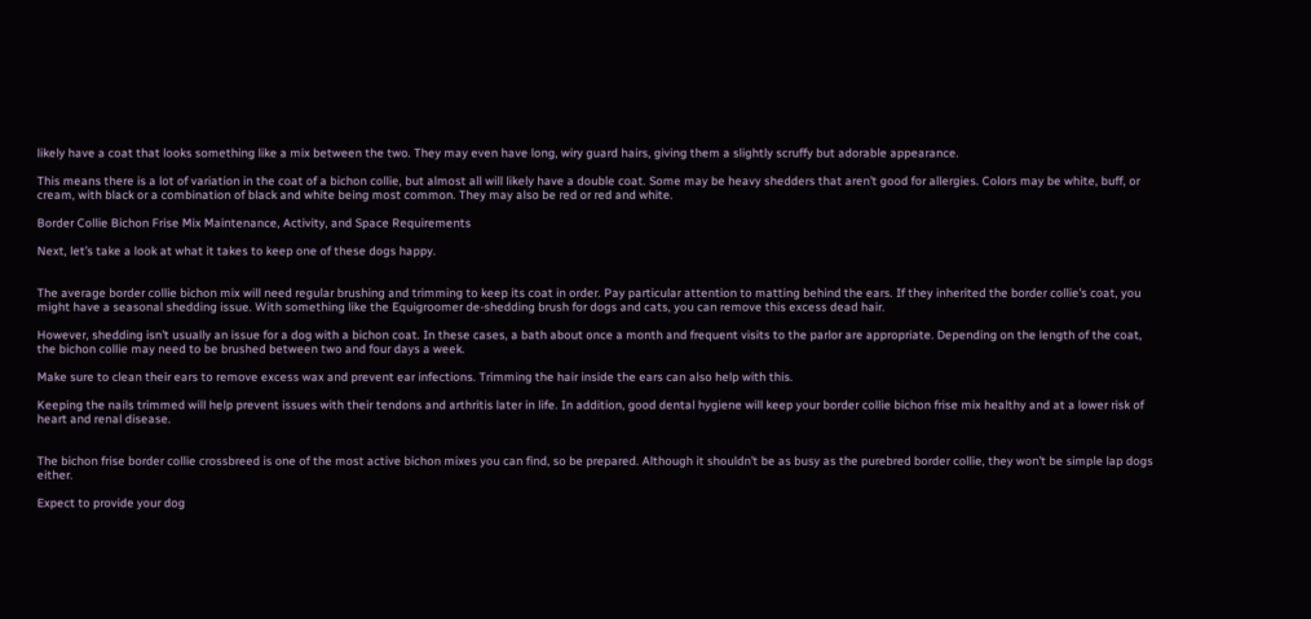likely have a coat that looks something like a mix between the two. They may even have long, wiry guard hairs, giving them a slightly scruffy but adorable appearance.

This means there is a lot of variation in the coat of a bichon collie, but almost all will likely have a double coat. Some may be heavy shedders that aren’t good for allergies. Colors may be white, buff, or cream, with black or a combination of black and white being most common. They may also be red or red and white.

Border Collie Bichon Frise Mix Maintenance, Activity, and Space Requirements

Next, let’s take a look at what it takes to keep one of these dogs happy.


The average border collie bichon mix will need regular brushing and trimming to keep its coat in order. Pay particular attention to matting behind the ears. If they inherited the border collie’s coat, you might have a seasonal shedding issue. With something like the Equigroomer de-shedding brush for dogs and cats, you can remove this excess dead hair.

However, shedding isn’t usually an issue for a dog with a bichon coat. In these cases, a bath about once a month and frequent visits to the parlor are appropriate. Depending on the length of the coat, the bichon collie may need to be brushed between two and four days a week.

Make sure to clean their ears to remove excess wax and prevent ear infections. Trimming the hair inside the ears can also help with this.

Keeping the nails trimmed will help prevent issues with their tendons and arthritis later in life. In addition, good dental hygiene will keep your border collie bichon frise mix healthy and at a lower risk of heart and renal disease.


The bichon frise border collie crossbreed is one of the most active bichon mixes you can find, so be prepared. Although it shouldn’t be as busy as the purebred border collie, they won’t be simple lap dogs either.

Expect to provide your dog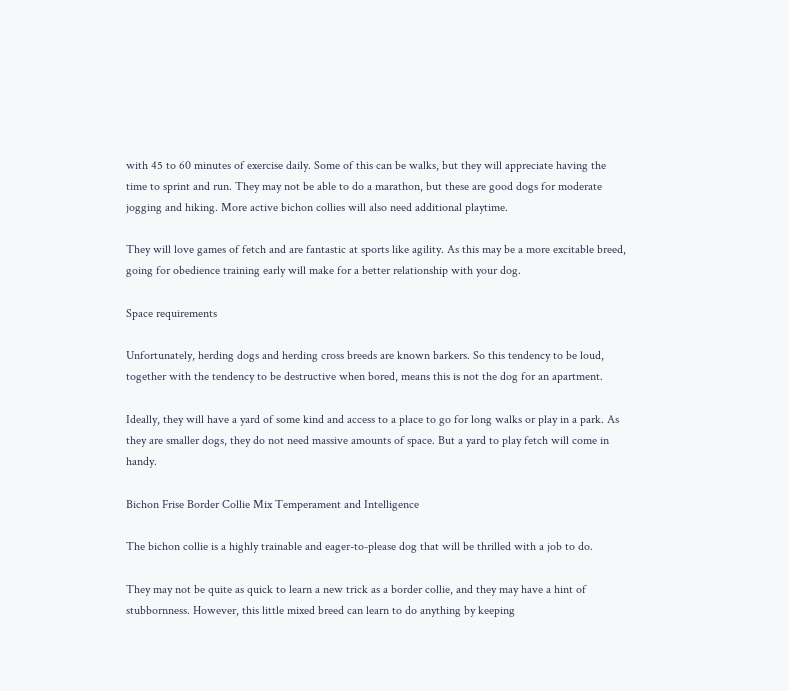with 45 to 60 minutes of exercise daily. Some of this can be walks, but they will appreciate having the time to sprint and run. They may not be able to do a marathon, but these are good dogs for moderate jogging and hiking. More active bichon collies will also need additional playtime.

They will love games of fetch and are fantastic at sports like agility. As this may be a more excitable breed, going for obedience training early will make for a better relationship with your dog.

Space requirements

Unfortunately, herding dogs and herding cross breeds are known barkers. So this tendency to be loud, together with the tendency to be destructive when bored, means this is not the dog for an apartment.

Ideally, they will have a yard of some kind and access to a place to go for long walks or play in a park. As they are smaller dogs, they do not need massive amounts of space. But a yard to play fetch will come in handy.

Bichon Frise Border Collie Mix Temperament and Intelligence

The bichon collie is a highly trainable and eager-to-please dog that will be thrilled with a job to do.

They may not be quite as quick to learn a new trick as a border collie, and they may have a hint of stubbornness. However, this little mixed breed can learn to do anything by keeping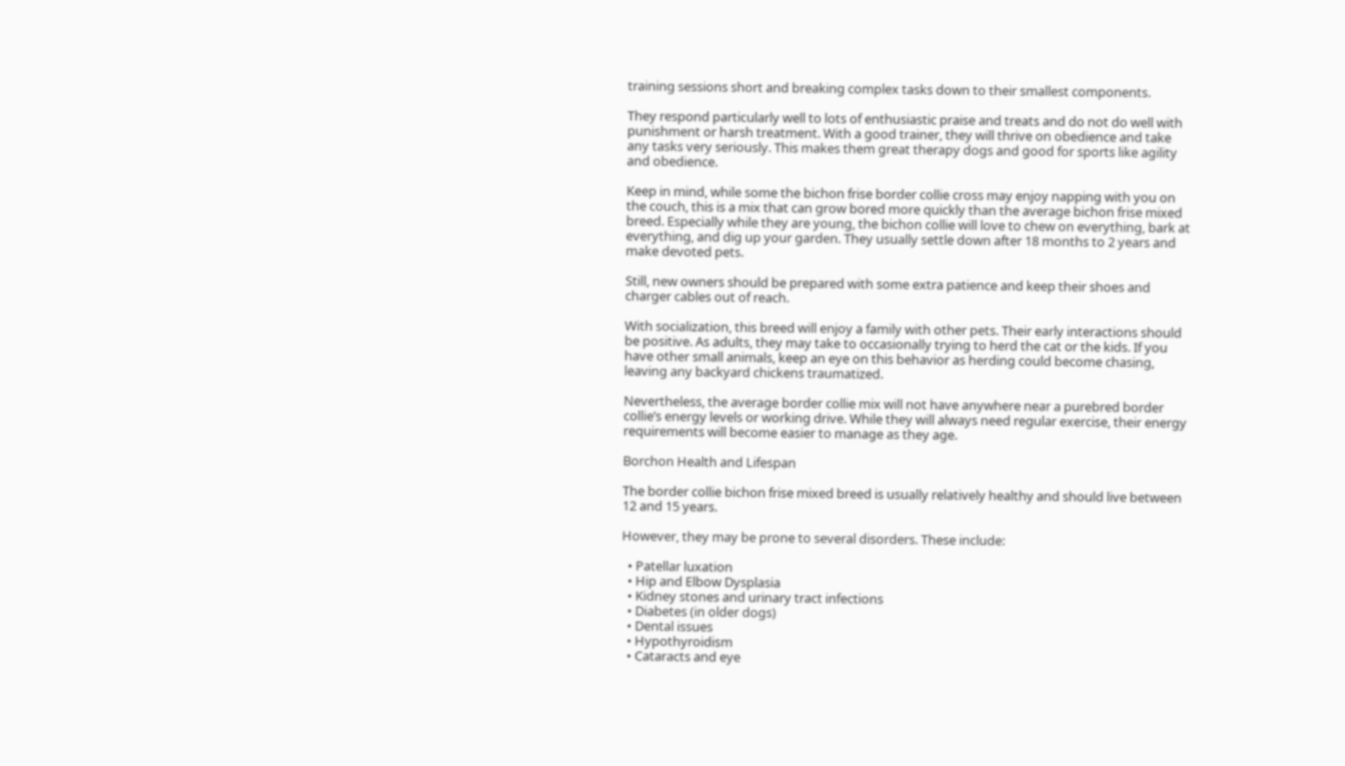training sessions short and breaking complex tasks down to their smallest components.

They respond particularly well to lots of enthusiastic praise and treats and do not do well with punishment or harsh treatment. With a good trainer, they will thrive on obedience and take any tasks very seriously. This makes them great therapy dogs and good for sports like agility and obedience.

Keep in mind, while some the bichon frise border collie cross may enjoy napping with you on the couch, this is a mix that can grow bored more quickly than the average bichon frise mixed breed. Especially while they are young, the bichon collie will love to chew on everything, bark at everything, and dig up your garden. They usually settle down after 18 months to 2 years and make devoted pets.

Still, new owners should be prepared with some extra patience and keep their shoes and charger cables out of reach.

With socialization, this breed will enjoy a family with other pets. Their early interactions should be positive. As adults, they may take to occasionally trying to herd the cat or the kids. If you have other small animals, keep an eye on this behavior as herding could become chasing, leaving any backyard chickens traumatized.

Nevertheless, the average border collie mix will not have anywhere near a purebred border collie’s energy levels or working drive. While they will always need regular exercise, their energy requirements will become easier to manage as they age.

Borchon Health and Lifespan

The border collie bichon frise mixed breed is usually relatively healthy and should live between 12 and 15 years.

However, they may be prone to several disorders. These include:

  • Patellar luxation
  • Hip and Elbow Dysplasia
  • Kidney stones and urinary tract infections
  • Diabetes (in older dogs)
  • Dental issues
  • Hypothyroidism
  • Cataracts and eye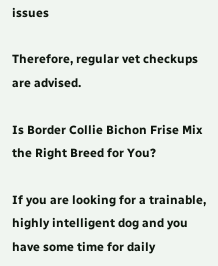issues

Therefore, regular vet checkups are advised.

Is Border Collie Bichon Frise Mix the Right Breed for You?

If you are looking for a trainable, highly intelligent dog and you have some time for daily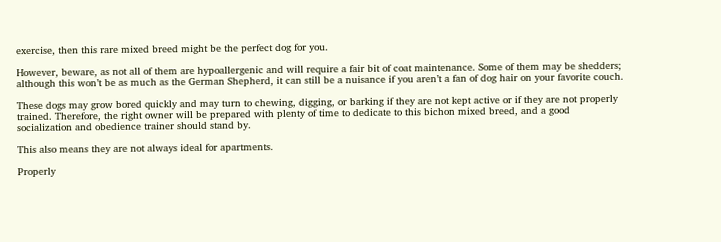exercise, then this rare mixed breed might be the perfect dog for you.

However, beware, as not all of them are hypoallergenic and will require a fair bit of coat maintenance. Some of them may be shedders; although this won’t be as much as the German Shepherd, it can still be a nuisance if you aren’t a fan of dog hair on your favorite couch.

These dogs may grow bored quickly and may turn to chewing, digging, or barking if they are not kept active or if they are not properly trained. Therefore, the right owner will be prepared with plenty of time to dedicate to this bichon mixed breed, and a good socialization and obedience trainer should stand by.

This also means they are not always ideal for apartments.

Properly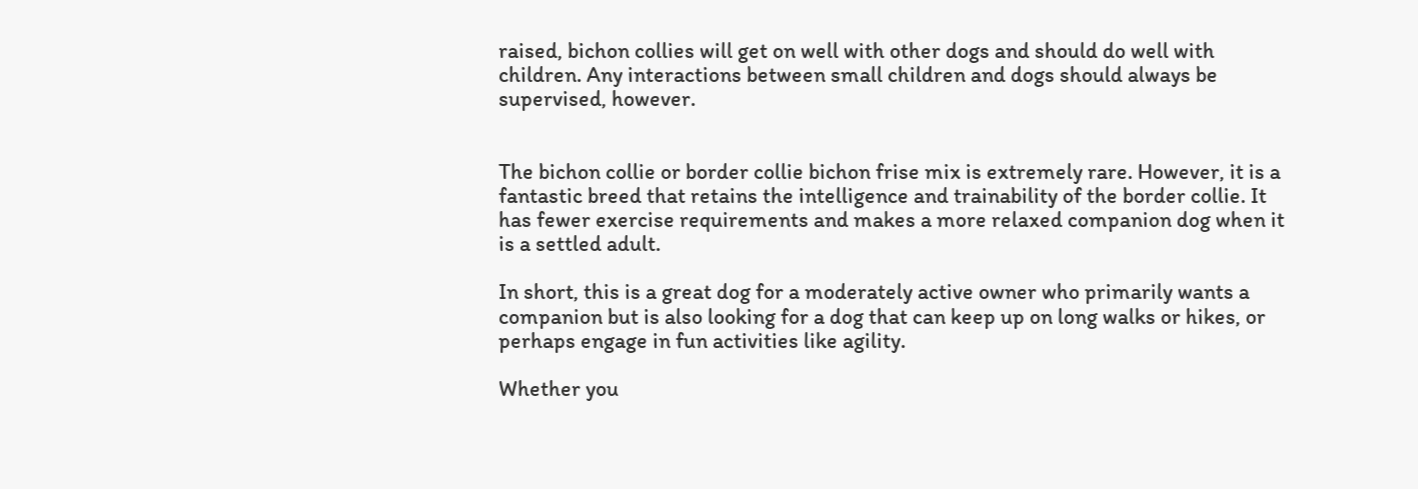raised, bichon collies will get on well with other dogs and should do well with children. Any interactions between small children and dogs should always be supervised, however.


The bichon collie or border collie bichon frise mix is extremely rare. However, it is a fantastic breed that retains the intelligence and trainability of the border collie. It has fewer exercise requirements and makes a more relaxed companion dog when it is a settled adult.

In short, this is a great dog for a moderately active owner who primarily wants a companion but is also looking for a dog that can keep up on long walks or hikes, or perhaps engage in fun activities like agility.

Whether you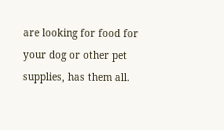are looking for food for your dog or other pet supplies, has them all.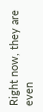Right now, they are even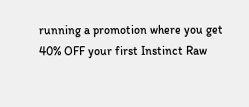running a promotion where you get 40% OFF your first Instinct Raw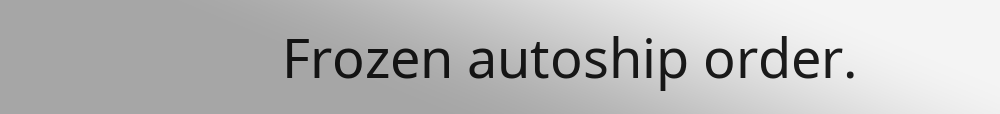Frozen autoship order.